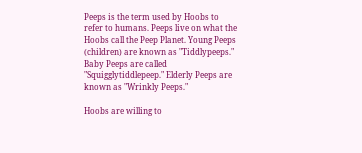Peeps is the term used by Hoobs to refer to humans. Peeps live on what the Hoobs call the Peep Planet. Young Peeps (children) are known as "Tiddlypeeps." Baby Peeps are called "Squigglytiddlepeep." Elderly Peeps are known as "Wrinkly Peeps."

Hoobs are willing to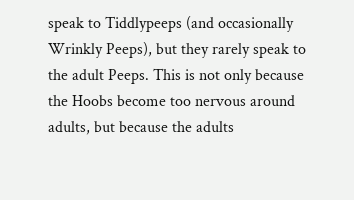speak to Tiddlypeeps (and occasionally Wrinkly Peeps), but they rarely speak to the adult Peeps. This is not only because the Hoobs become too nervous around adults, but because the adults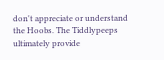don't appreciate or understand the Hoobs. The Tiddlypeeps ultimately provide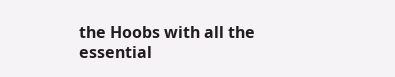the Hoobs with all the essential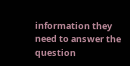information they need to answer the question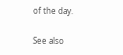of the day.

See also